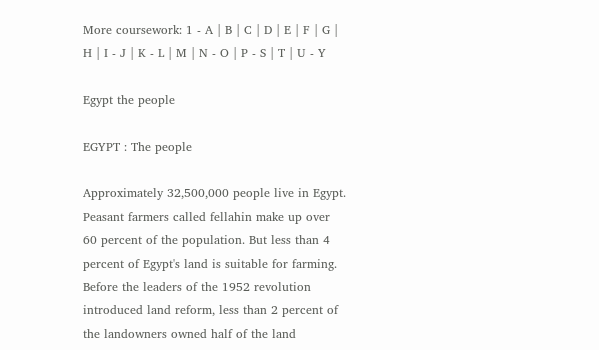More coursework: 1 - A | B | C | D | E | F | G | H | I - J | K - L | M | N - O | P - S | T | U - Y

Egypt the people

EGYPT : The people

Approximately 32,500,000 people live in Egypt. Peasant farmers called fellahin make up over 60 percent of the population. But less than 4 percent of Egypt's land is suitable for farming. Before the leaders of the 1952 revolution introduced land reform, less than 2 percent of the landowners owned half of the land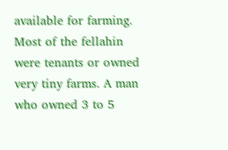available for farming. Most of the fellahin were tenants or owned very tiny farms. A man who owned 3 to 5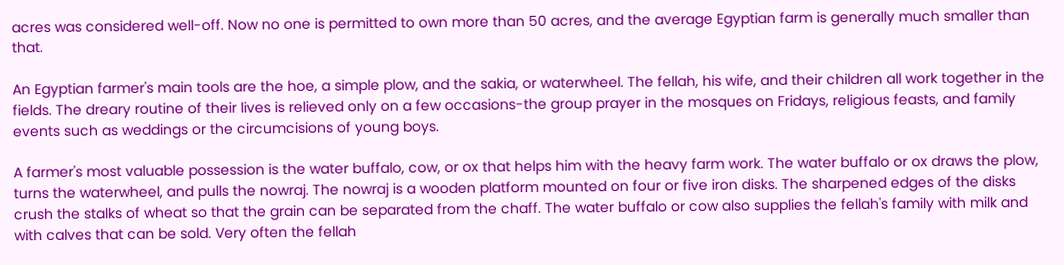acres was considered well-off. Now no one is permitted to own more than 50 acres, and the average Egyptian farm is generally much smaller than that.

An Egyptian farmer's main tools are the hoe, a simple plow, and the sakia, or waterwheel. The fellah, his wife, and their children all work together in the fields. The dreary routine of their lives is relieved only on a few occasions-the group prayer in the mosques on Fridays, religious feasts, and family events such as weddings or the circumcisions of young boys.

A farmer's most valuable possession is the water buffalo, cow, or ox that helps him with the heavy farm work. The water buffalo or ox draws the plow, turns the waterwheel, and pulls the nowraj. The nowraj is a wooden platform mounted on four or five iron disks. The sharpened edges of the disks crush the stalks of wheat so that the grain can be separated from the chaff. The water buffalo or cow also supplies the fellah's family with milk and with calves that can be sold. Very often the fellah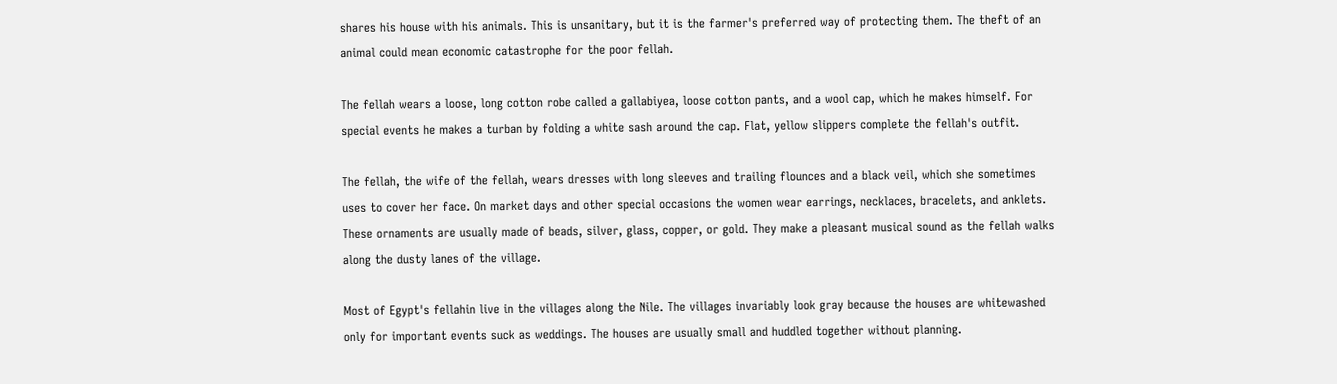shares his house with his animals. This is unsanitary, but it is the farmer's preferred way of protecting them. The theft of an animal could mean economic catastrophe for the poor fellah.

The fellah wears a loose, long cotton robe called a gallabiyea, loose cotton pants, and a wool cap, which he makes himself. For special events he makes a turban by folding a white sash around the cap. Flat, yellow slippers complete the fellah's outfit.

The fellah, the wife of the fellah, wears dresses with long sleeves and trailing flounces and a black veil, which she sometimes uses to cover her face. On market days and other special occasions the women wear earrings, necklaces, bracelets, and anklets. These ornaments are usually made of beads, silver, glass, copper, or gold. They make a pleasant musical sound as the fellah walks along the dusty lanes of the village.

Most of Egypt's fellahin live in the villages along the Nile. The villages invariably look gray because the houses are whitewashed only for important events suck as weddings. The houses are usually small and huddled together without planning.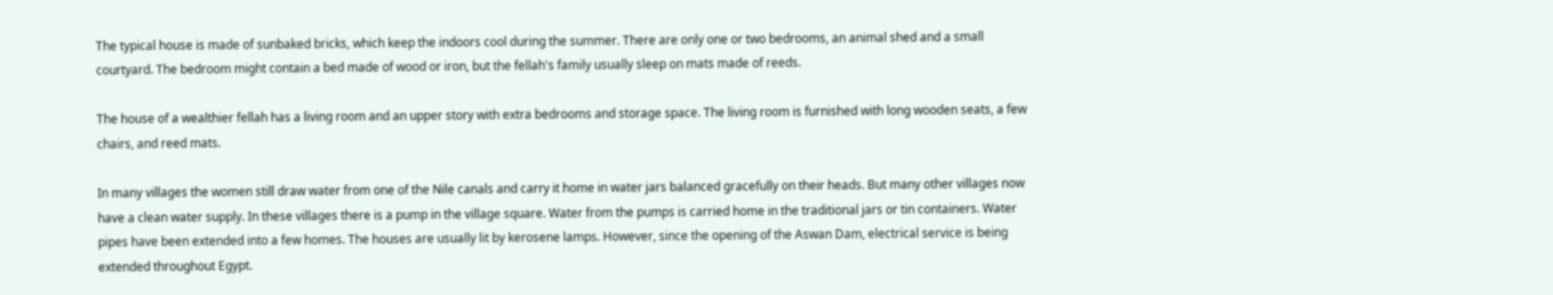The typical house is made of sunbaked bricks, which keep the indoors cool during the summer. There are only one or two bedrooms, an animal shed and a small courtyard. The bedroom might contain a bed made of wood or iron, but the fellah's family usually sleep on mats made of reeds.

The house of a wealthier fellah has a living room and an upper story with extra bedrooms and storage space. The living room is furnished with long wooden seats, a few chairs, and reed mats.

In many villages the women still draw water from one of the Nile canals and carry it home in water jars balanced gracefully on their heads. But many other villages now have a clean water supply. In these villages there is a pump in the village square. Water from the pumps is carried home in the traditional jars or tin containers. Water pipes have been extended into a few homes. The houses are usually lit by kerosene lamps. However, since the opening of the Aswan Dam, electrical service is being extended throughout Egypt.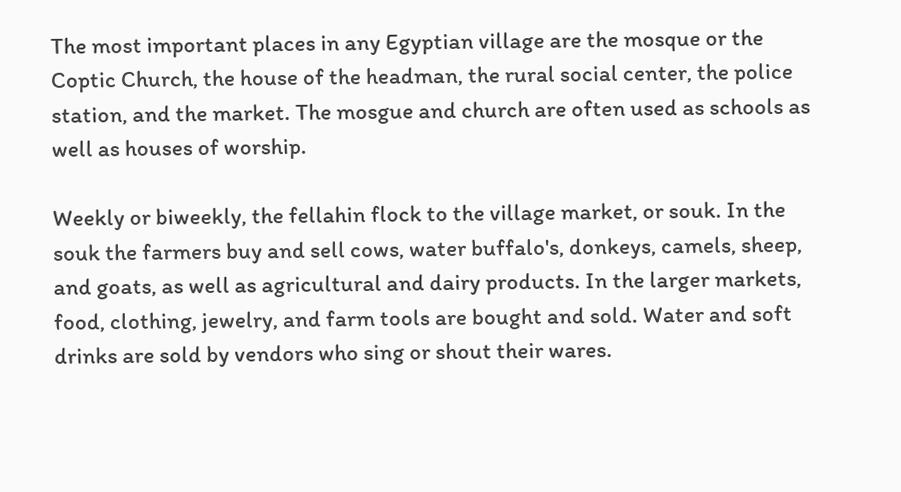The most important places in any Egyptian village are the mosque or the Coptic Church, the house of the headman, the rural social center, the police station, and the market. The mosgue and church are often used as schools as well as houses of worship.

Weekly or biweekly, the fellahin flock to the village market, or souk. In the souk the farmers buy and sell cows, water buffalo's, donkeys, camels, sheep, and goats, as well as agricultural and dairy products. In the larger markets, food, clothing, jewelry, and farm tools are bought and sold. Water and soft drinks are sold by vendors who sing or shout their wares.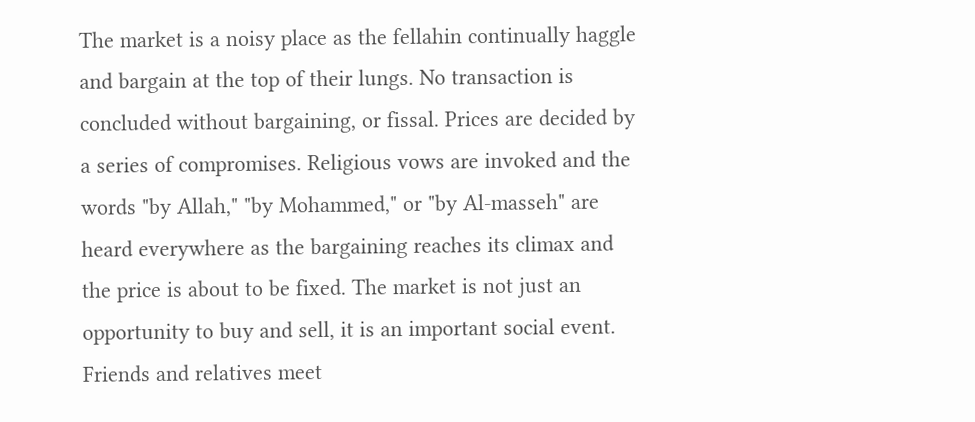The market is a noisy place as the fellahin continually haggle and bargain at the top of their lungs. No transaction is concluded without bargaining, or fissal. Prices are decided by a series of compromises. Religious vows are invoked and the words "by Allah," "by Mohammed," or "by Al-masseh" are heard everywhere as the bargaining reaches its climax and the price is about to be fixed. The market is not just an opportunity to buy and sell, it is an important social event. Friends and relatives meet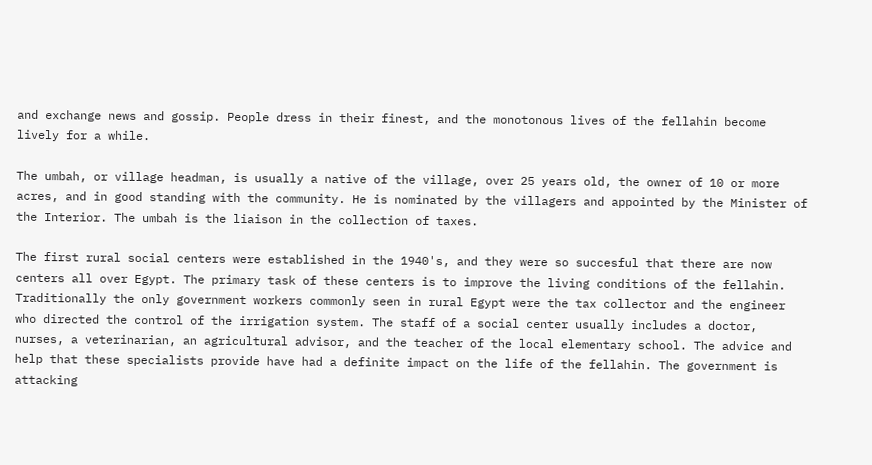and exchange news and gossip. People dress in their finest, and the monotonous lives of the fellahin become lively for a while.

The umbah, or village headman, is usually a native of the village, over 25 years old, the owner of 10 or more acres, and in good standing with the community. He is nominated by the villagers and appointed by the Minister of the Interior. The umbah is the liaison in the collection of taxes.

The first rural social centers were established in the 1940's, and they were so succesful that there are now centers all over Egypt. The primary task of these centers is to improve the living conditions of the fellahin. Traditionally the only government workers commonly seen in rural Egypt were the tax collector and the engineer who directed the control of the irrigation system. The staff of a social center usually includes a doctor, nurses, a veterinarian, an agricultural advisor, and the teacher of the local elementary school. The advice and help that these specialists provide have had a definite impact on the life of the fellahin. The government is attacking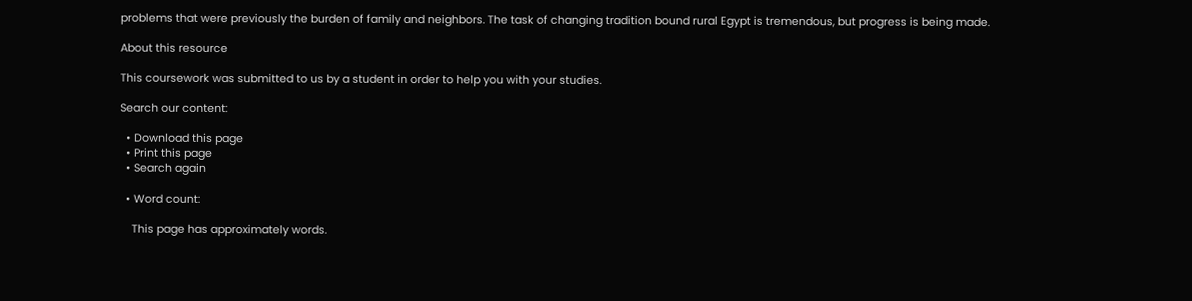problems that were previously the burden of family and neighbors. The task of changing tradition bound rural Egypt is tremendous, but progress is being made.

About this resource

This coursework was submitted to us by a student in order to help you with your studies.

Search our content:

  • Download this page
  • Print this page
  • Search again

  • Word count:

    This page has approximately words.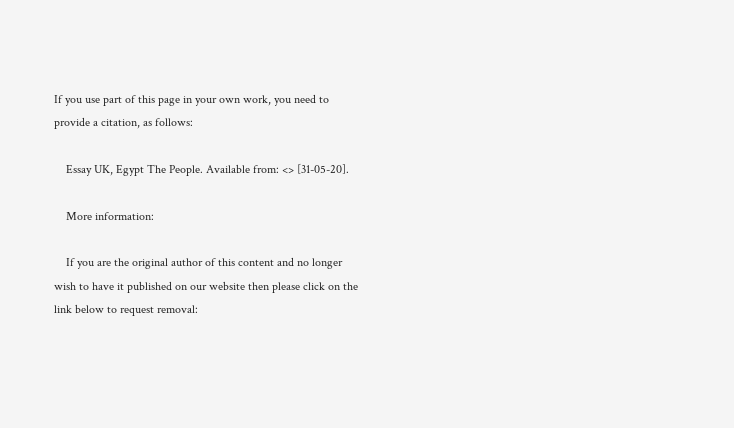If you use part of this page in your own work, you need to provide a citation, as follows:

    Essay UK, Egypt The People. Available from: <> [31-05-20].

    More information:

    If you are the original author of this content and no longer wish to have it published on our website then please click on the link below to request removal: